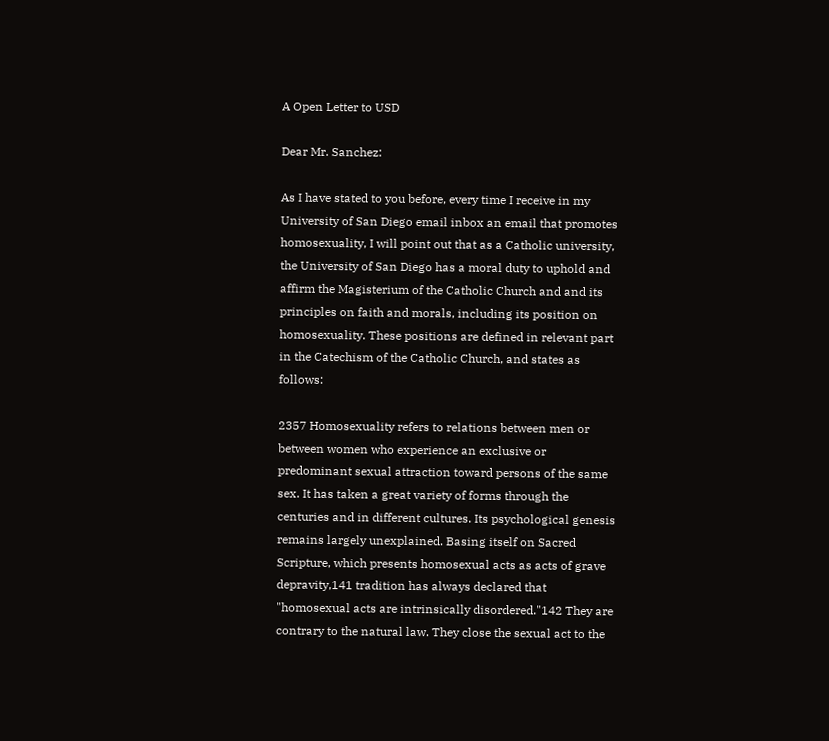A Open Letter to USD

Dear Mr. Sanchez:

As I have stated to you before, every time I receive in my University of San Diego email inbox an email that promotes homosexuality, I will point out that as a Catholic university, the University of San Diego has a moral duty to uphold and affirm the Magisterium of the Catholic Church and and its principles on faith and morals, including its position on homosexuality. These positions are defined in relevant part in the Catechism of the Catholic Church, and states as follows:

2357 Homosexuality refers to relations between men or between women who experience an exclusive or predominant sexual attraction toward persons of the same sex. It has taken a great variety of forms through the centuries and in different cultures. Its psychological genesis remains largely unexplained. Basing itself on Sacred Scripture, which presents homosexual acts as acts of grave depravity,141 tradition has always declared that "homosexual acts are intrinsically disordered."142 They are contrary to the natural law. They close the sexual act to the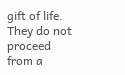gift of life. They do not proceed from a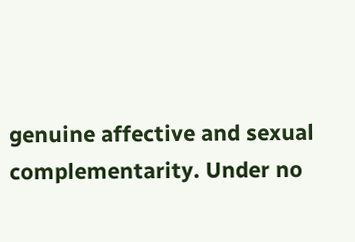genuine affective and sexual complementarity. Under no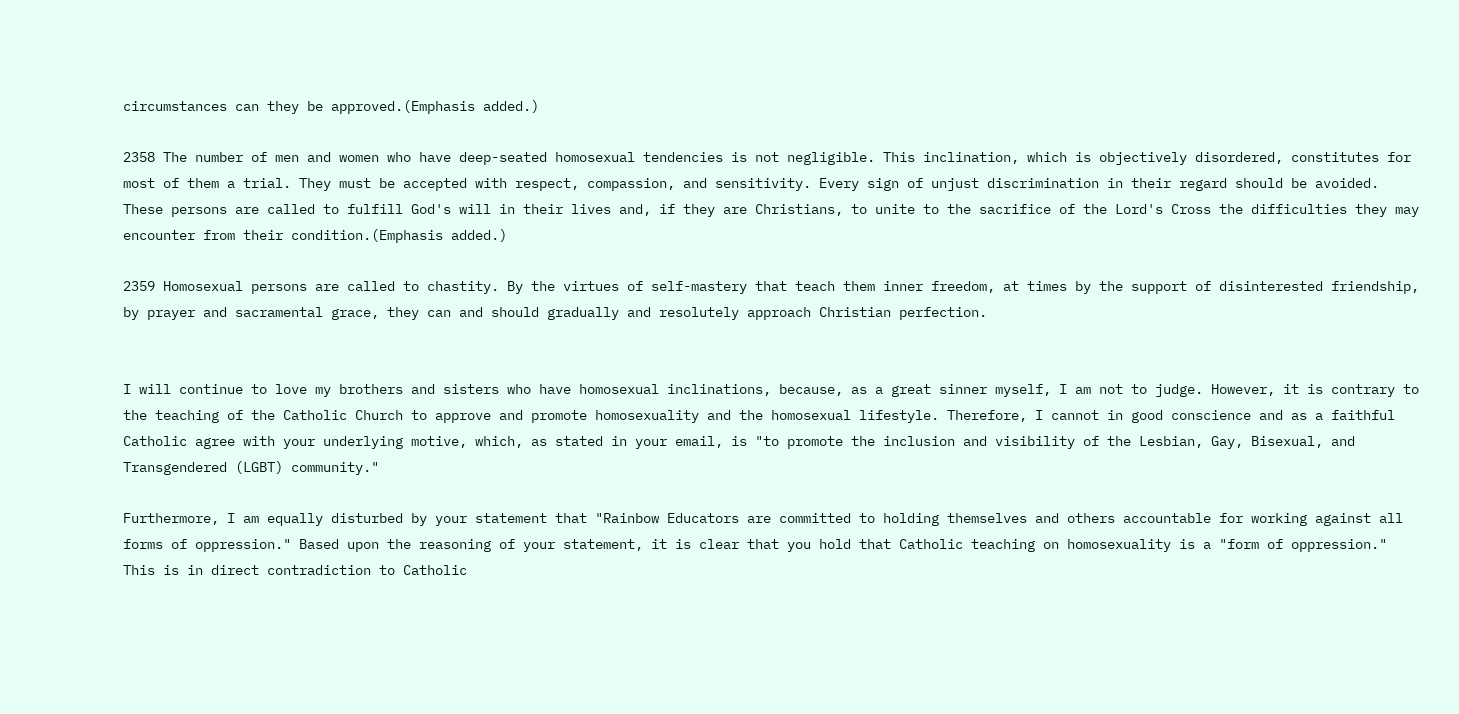circumstances can they be approved.(Emphasis added.)

2358 The number of men and women who have deep-seated homosexual tendencies is not negligible. This inclination, which is objectively disordered, constitutes for most of them a trial. They must be accepted with respect, compassion, and sensitivity. Every sign of unjust discrimination in their regard should be avoided. These persons are called to fulfill God's will in their lives and, if they are Christians, to unite to the sacrifice of the Lord's Cross the difficulties they may encounter from their condition.(Emphasis added.)

2359 Homosexual persons are called to chastity. By the virtues of self-mastery that teach them inner freedom, at times by the support of disinterested friendship, by prayer and sacramental grace, they can and should gradually and resolutely approach Christian perfection.


I will continue to love my brothers and sisters who have homosexual inclinations, because, as a great sinner myself, I am not to judge. However, it is contrary to the teaching of the Catholic Church to approve and promote homosexuality and the homosexual lifestyle. Therefore, I cannot in good conscience and as a faithful Catholic agree with your underlying motive, which, as stated in your email, is "to promote the inclusion and visibility of the Lesbian, Gay, Bisexual, and Transgendered (LGBT) community."

Furthermore, I am equally disturbed by your statement that "Rainbow Educators are committed to holding themselves and others accountable for working against all forms of oppression." Based upon the reasoning of your statement, it is clear that you hold that Catholic teaching on homosexuality is a "form of oppression." This is in direct contradiction to Catholic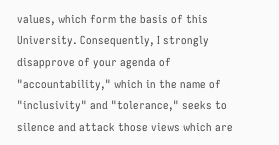values, which form the basis of this University. Consequently, I strongly disapprove of your agenda of "accountability," which in the name of "inclusivity" and "tolerance," seeks to silence and attack those views which are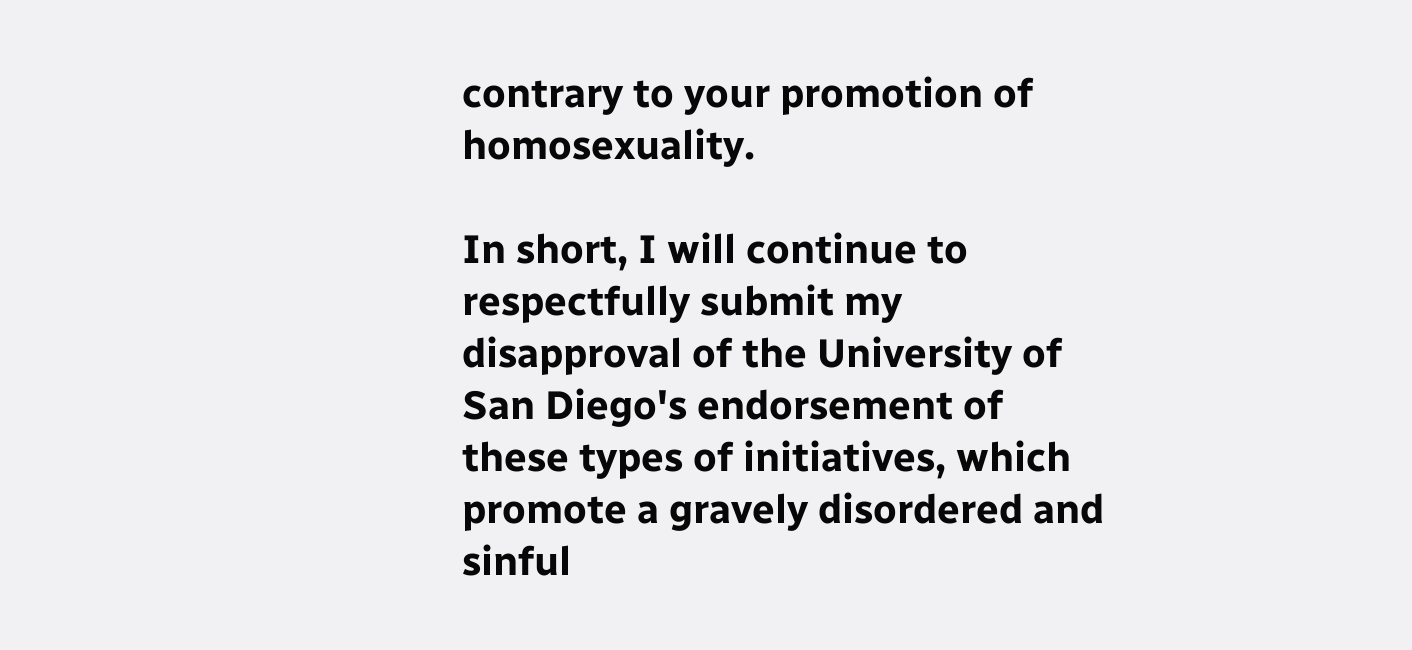contrary to your promotion of homosexuality.

In short, I will continue to respectfully submit my disapproval of the University of San Diego's endorsement of these types of initiatives, which promote a gravely disordered and sinful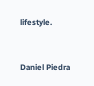lifestyle.


Daniel Piedra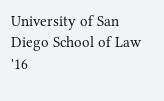University of San Diego School of Law '16